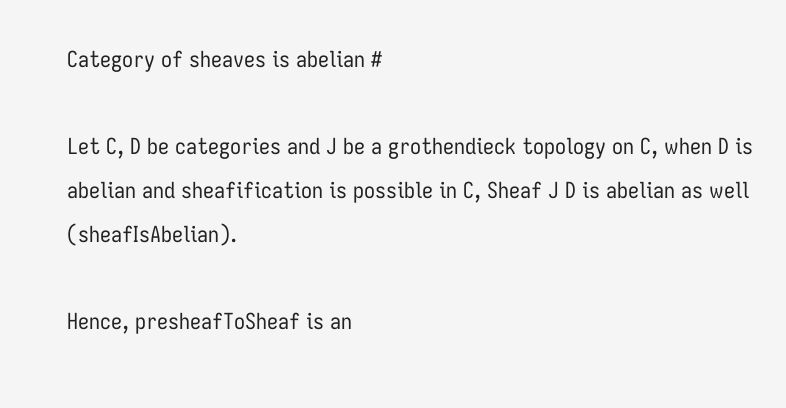Category of sheaves is abelian #

Let C, D be categories and J be a grothendieck topology on C, when D is abelian and sheafification is possible in C, Sheaf J D is abelian as well (sheafIsAbelian).

Hence, presheafToSheaf is an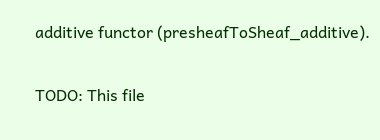additive functor (presheafToSheaf_additive).

TODO: This file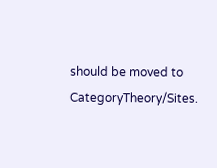should be moved to CategoryTheory/Sites.